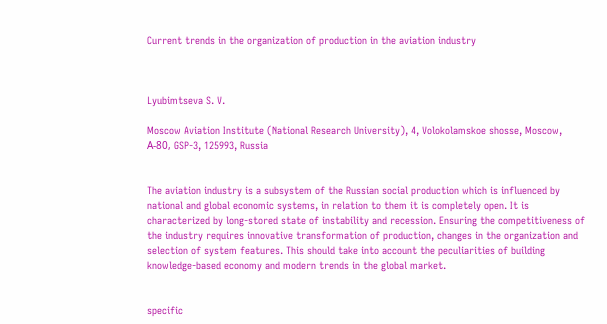Current trends in the organization of production in the aviation industry



Lyubimtseva S. V.

Moscow Aviation Institute (National Research University), 4, Volokolamskoe shosse, Moscow, А-80, GSP-3, 125993, Russia


The aviation industry is a subsystem of the Russian social production which is influenced by national and global economic systems, in relation to them it is completely open. It is characterized by long-stored state of instability and recession. Ensuring the competitiveness of the industry requires innovative transformation of production, changes in the organization and selection of system features. This should take into account the peculiarities of building knowledge-based economy and modern trends in the global market.


specific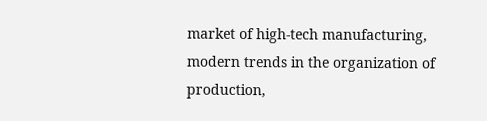market of high-tech manufacturing, modern trends in the organization of production,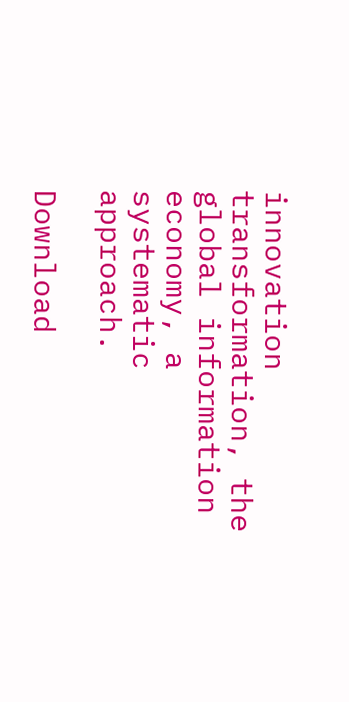innovation transformation, the global information economy, a systematic approach.

Download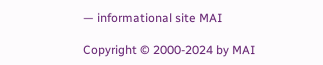— informational site MAI

Copyright © 2000-2024 by MAI